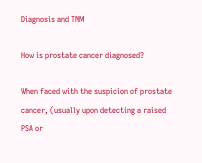Diagnosis and TNM

How is prostate cancer diagnosed?

When faced with the suspicion of prostate cancer, (usually upon detecting a raised PSA or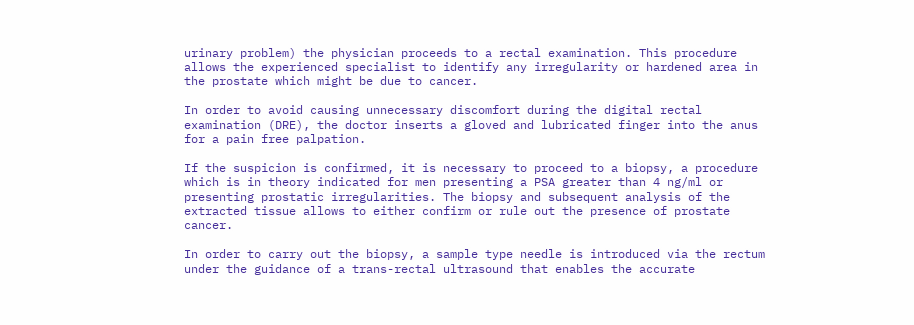urinary problem) the physician proceeds to a rectal examination. This procedure allows the experienced specialist to identify any irregularity or hardened area in the prostate which might be due to cancer.

In order to avoid causing unnecessary discomfort during the digital rectal examination (DRE), the doctor inserts a gloved and lubricated finger into the anus for a pain free palpation.

If the suspicion is confirmed, it is necessary to proceed to a biopsy, a procedure which is in theory indicated for men presenting a PSA greater than 4 ng/ml or presenting prostatic irregularities. The biopsy and subsequent analysis of the extracted tissue allows to either confirm or rule out the presence of prostate cancer.

In order to carry out the biopsy, a sample type needle is introduced via the rectum under the guidance of a trans-rectal ultrasound that enables the accurate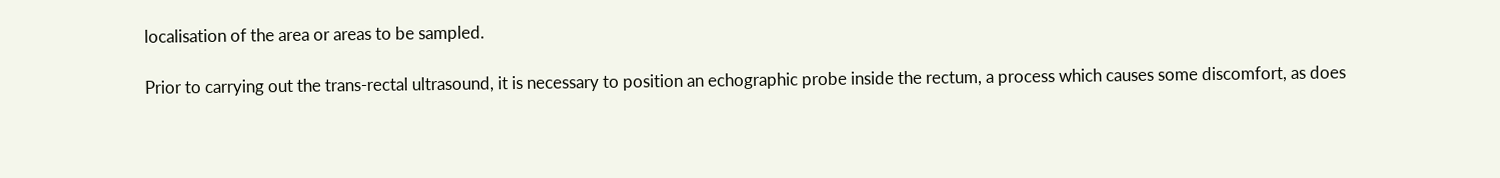localisation of the area or areas to be sampled.

Prior to carrying out the trans-rectal ultrasound, it is necessary to position an echographic probe inside the rectum, a process which causes some discomfort, as does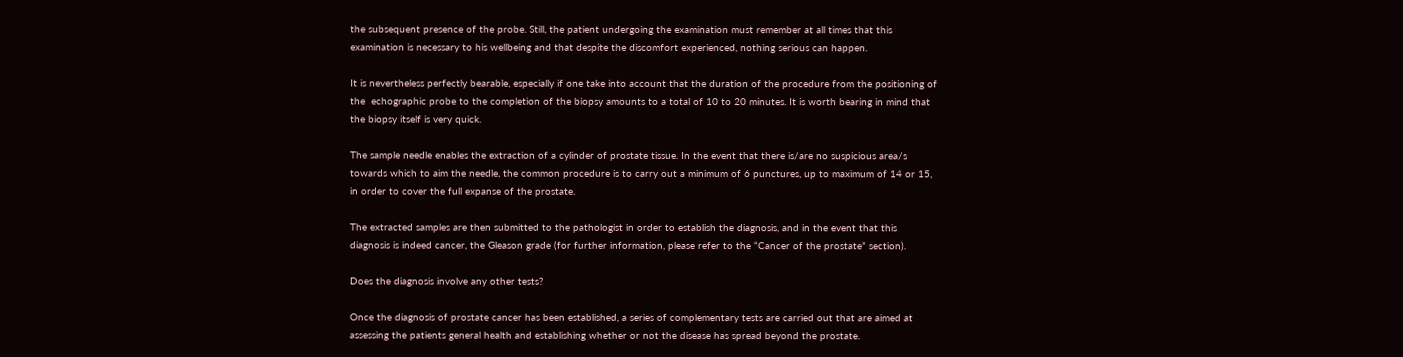the subsequent presence of the probe. Still, the patient undergoing the examination must remember at all times that this examination is necessary to his wellbeing and that despite the discomfort experienced, nothing serious can happen.

It is nevertheless perfectly bearable, especially if one take into account that the duration of the procedure from the positioning of the  echographic probe to the completion of the biopsy amounts to a total of 10 to 20 minutes. It is worth bearing in mind that the biopsy itself is very quick.

The sample needle enables the extraction of a cylinder of prostate tissue. In the event that there is/are no suspicious area/s towards which to aim the needle, the common procedure is to carry out a minimum of 6 punctures, up to maximum of 14 or 15, in order to cover the full expanse of the prostate.

The extracted samples are then submitted to the pathologist in order to establish the diagnosis, and in the event that this diagnosis is indeed cancer, the Gleason grade (for further information, please refer to the “Cancer of the prostate” section).

Does the diagnosis involve any other tests?

Once the diagnosis of prostate cancer has been established, a series of complementary tests are carried out that are aimed at assessing the patients general health and establishing whether or not the disease has spread beyond the prostate.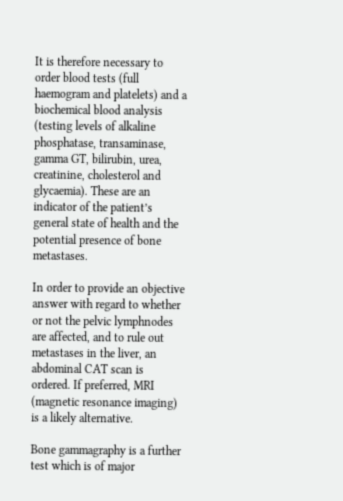It is therefore necessary to order blood tests (full haemogram and platelets) and a biochemical blood analysis (testing levels of alkaline phosphatase, transaminase, gamma GT, bilirubin, urea, creatinine, cholesterol and glycaemia). These are an indicator of the patient’s general state of health and the potential presence of bone metastases.

In order to provide an objective answer with regard to whether or not the pelvic lymphnodes are affected, and to rule out metastases in the liver, an abdominal CAT scan is ordered. If preferred, MRI (magnetic resonance imaging)  is a likely alternative.

Bone gammagraphy is a further test which is of major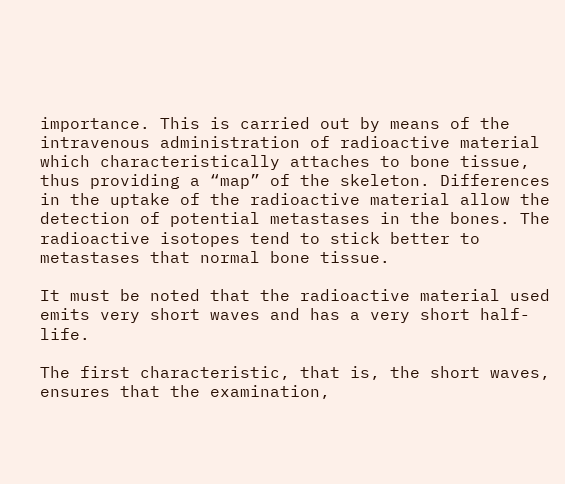importance. This is carried out by means of the intravenous administration of radioactive material which characteristically attaches to bone tissue, thus providing a “map” of the skeleton. Differences in the uptake of the radioactive material allow the detection of potential metastases in the bones. The radioactive isotopes tend to stick better to metastases that normal bone tissue.

It must be noted that the radioactive material used emits very short waves and has a very short half-life.

The first characteristic, that is, the short waves, ensures that the examination,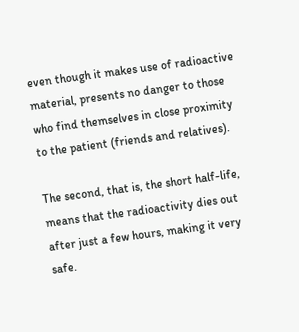even though it makes use of radioactive material, presents no danger to those who find themselves in close proximity to the patient (friends and relatives).

The second, that is, the short half-life, means that the radioactivity dies out after just a few hours, making it very safe.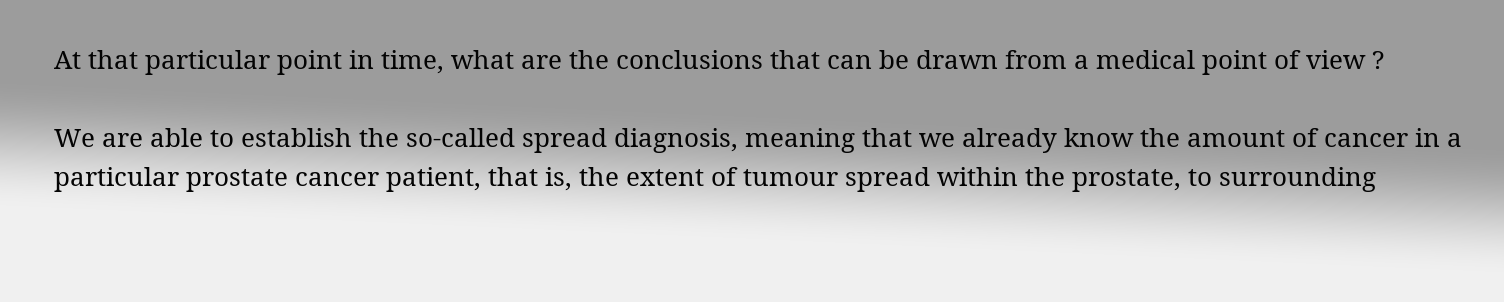At that particular point in time, what are the conclusions that can be drawn from a medical point of view ?

We are able to establish the so-called spread diagnosis, meaning that we already know the amount of cancer in a particular prostate cancer patient, that is, the extent of tumour spread within the prostate, to surrounding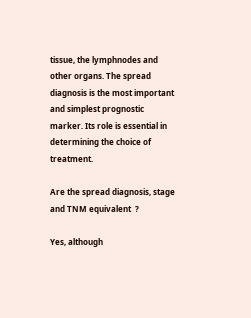tissue, the lymphnodes and other organs. The spread diagnosis is the most important and simplest prognostic marker. Its role is essential in determining the choice of treatment.

Are the spread diagnosis, stage and TNM equivalent  ?

Yes, although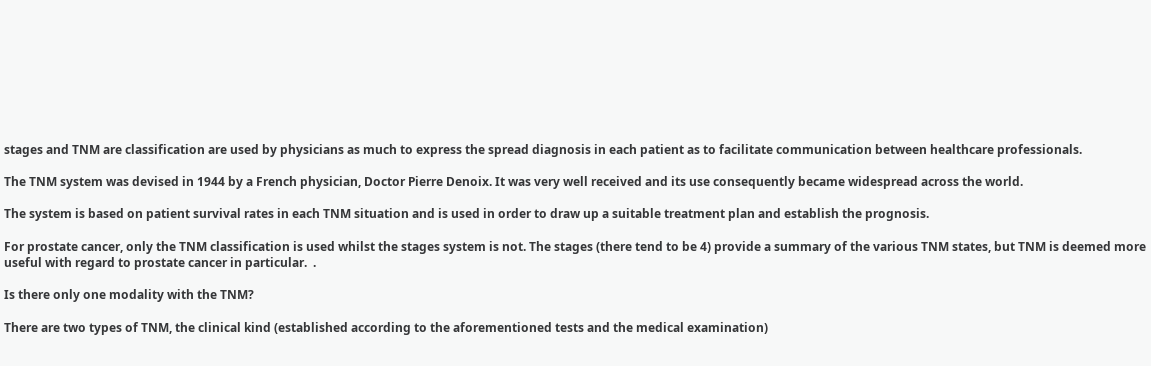stages and TNM are classification are used by physicians as much to express the spread diagnosis in each patient as to facilitate communication between healthcare professionals.

The TNM system was devised in 1944 by a French physician, Doctor Pierre Denoix. It was very well received and its use consequently became widespread across the world.

The system is based on patient survival rates in each TNM situation and is used in order to draw up a suitable treatment plan and establish the prognosis.

For prostate cancer, only the TNM classification is used whilst the stages system is not. The stages (there tend to be 4) provide a summary of the various TNM states, but TNM is deemed more useful with regard to prostate cancer in particular.  .

Is there only one modality with the TNM?

There are two types of TNM, the clinical kind (established according to the aforementioned tests and the medical examination)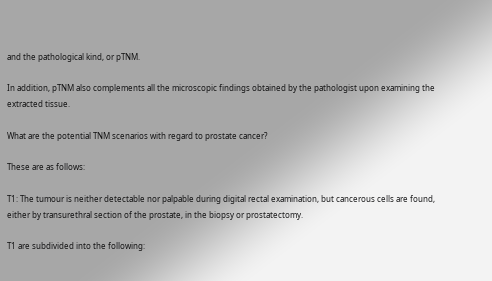and the pathological kind, or pTNM.

In addition, pTNM also complements all the microscopic findings obtained by the pathologist upon examining the extracted tissue.

What are the potential TNM scenarios with regard to prostate cancer?

These are as follows:

T1: The tumour is neither detectable nor palpable during digital rectal examination, but cancerous cells are found, either by transurethral section of the prostate, in the biopsy or prostatectomy.

T1 are subdivided into the following: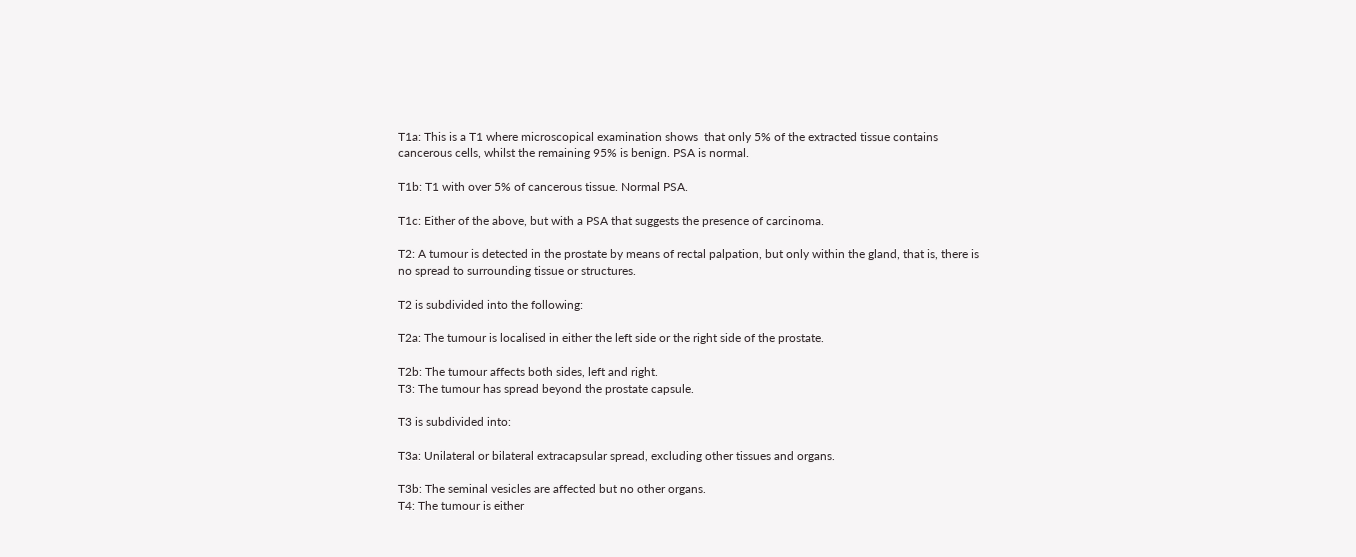T1a: This is a T1 where microscopical examination shows  that only 5% of the extracted tissue contains cancerous cells, whilst the remaining 95% is benign. PSA is normal.

T1b: T1 with over 5% of cancerous tissue. Normal PSA.

T1c: Either of the above, but with a PSA that suggests the presence of carcinoma.

T2: A tumour is detected in the prostate by means of rectal palpation, but only within the gland, that is, there is no spread to surrounding tissue or structures.

T2 is subdivided into the following:

T2a: The tumour is localised in either the left side or the right side of the prostate.

T2b: The tumour affects both sides, left and right.
T3: The tumour has spread beyond the prostate capsule.

T3 is subdivided into:

T3a: Unilateral or bilateral extracapsular spread, excluding other tissues and organs.

T3b: The seminal vesicles are affected but no other organs.
T4: The tumour is either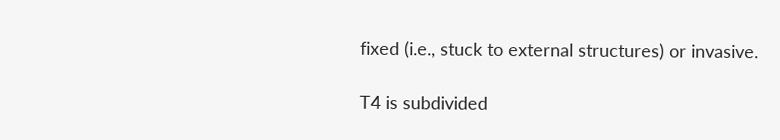fixed (i.e., stuck to external structures) or invasive.

T4 is subdivided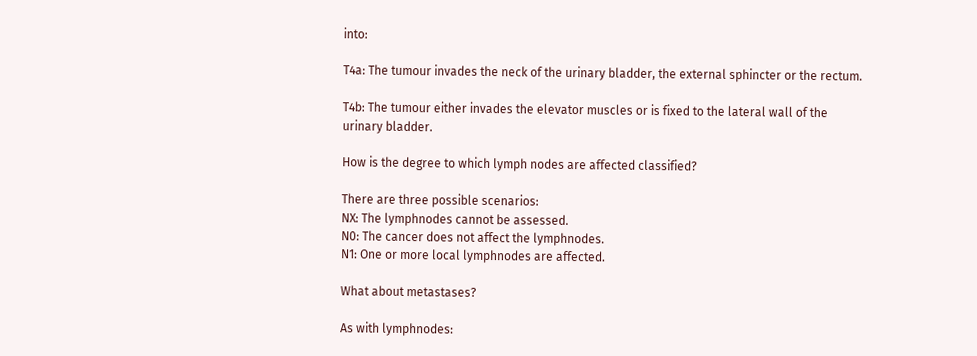into:

T4a: The tumour invades the neck of the urinary bladder, the external sphincter or the rectum.

T4b: The tumour either invades the elevator muscles or is fixed to the lateral wall of the urinary bladder.

How is the degree to which lymph nodes are affected classified?

There are three possible scenarios:
NX: The lymphnodes cannot be assessed.
N0: The cancer does not affect the lymphnodes.
N1: One or more local lymphnodes are affected.

What about metastases?

As with lymphnodes: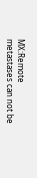MX:Remote metastases can not be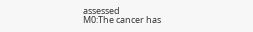assessed
M0:The cancer has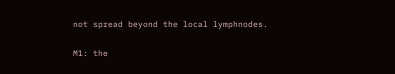not spread beyond the local lymphnodes.

M1: the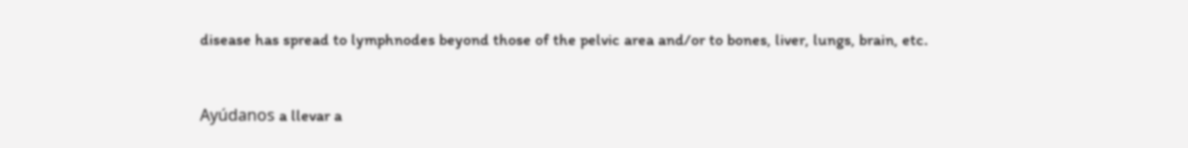disease has spread to lymphnodes beyond those of the pelvic area and/or to bones, liver, lungs, brain, etc.


Ayúdanos a llevar a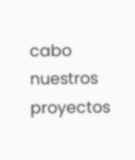cabo nuestros proyectos